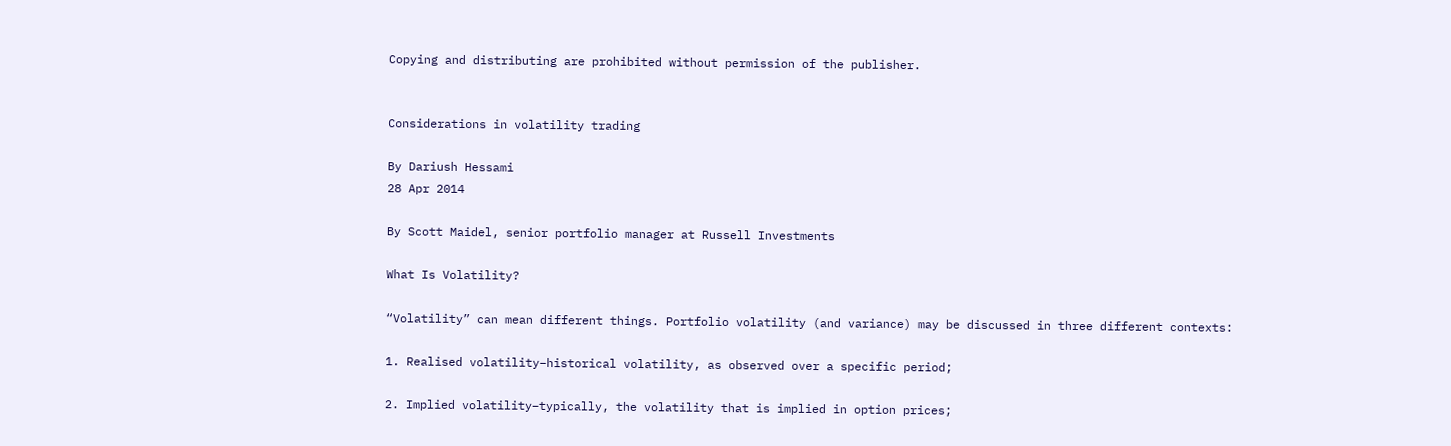Copying and distributing are prohibited without permission of the publisher.


Considerations in volatility trading

By Dariush Hessami
28 Apr 2014

By Scott Maidel, senior portfolio manager at Russell Investments

What Is Volatility?

“Volatility” can mean different things. Portfolio volatility (and variance) may be discussed in three different contexts:

1. Realised volatility–historical volatility, as observed over a specific period;

2. Implied volatility–typically, the volatility that is implied in option prices;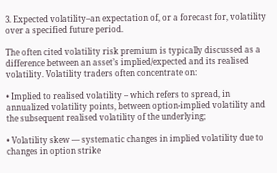3. Expected volatility–an expectation of, or a forecast for, volatility over a specified future period.

The often cited volatility risk premium is typically discussed as a difference between an asset’s implied/expected and its realised volatility. Volatility traders often concentrate on:

• Implied to realised volatility – which refers to spread, in annualized volatility points, between option-implied volatility and the subsequent realised volatility of the underlying;

• Volatility skew — systematic changes in implied volatility due to changes in option strike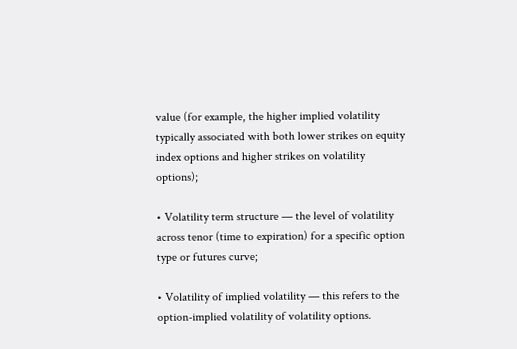value (for example, the higher implied volatility typically associated with both lower strikes on equity index options and higher strikes on volatility options);

• Volatility term structure — the level of volatility across tenor (time to expiration) for a specific option type or futures curve;

• Volatility of implied volatility — this refers to the option-implied volatility of volatility options.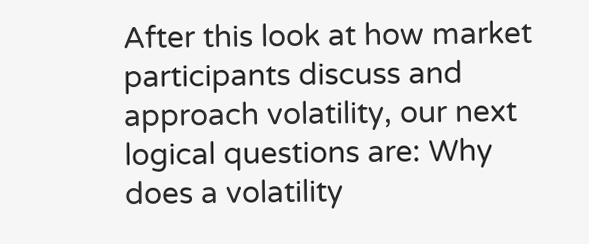After this look at how market participants discuss and approach volatility, our next logical questions are: Why does a volatility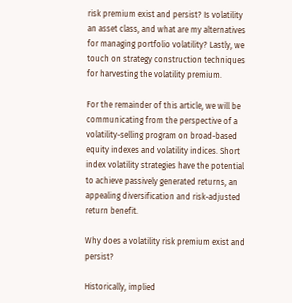risk premium exist and persist? Is volatility an asset class, and what are my alternatives for managing portfolio volatility? Lastly, we touch on strategy construction techniques for harvesting the volatility premium.

For the remainder of this article, we will be communicating from the perspective of a volatility-selling program on broad-based equity indexes and volatility indices. Short index volatility strategies have the potential to achieve passively generated returns, an appealing diversification and risk-adjusted return benefit.

Why does a volatility risk premium exist and persist?

Historically, implied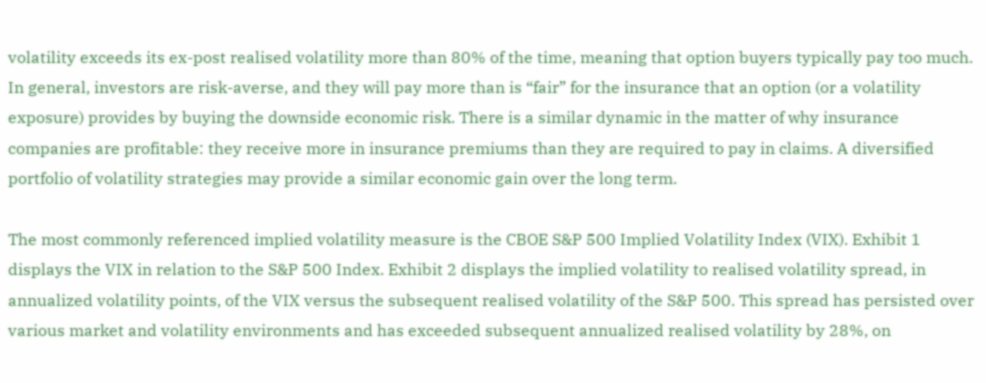volatility exceeds its ex-post realised volatility more than 80% of the time, meaning that option buyers typically pay too much. In general, investors are risk-averse, and they will pay more than is “fair” for the insurance that an option (or a volatility exposure) provides by buying the downside economic risk. There is a similar dynamic in the matter of why insurance companies are profitable: they receive more in insurance premiums than they are required to pay in claims. A diversified portfolio of volatility strategies may provide a similar economic gain over the long term.

The most commonly referenced implied volatility measure is the CBOE S&P 500 Implied Volatility Index (VIX). Exhibit 1 displays the VIX in relation to the S&P 500 Index. Exhibit 2 displays the implied volatility to realised volatility spread, in annualized volatility points, of the VIX versus the subsequent realised volatility of the S&P 500. This spread has persisted over various market and volatility environments and has exceeded subsequent annualized realised volatility by 28%, on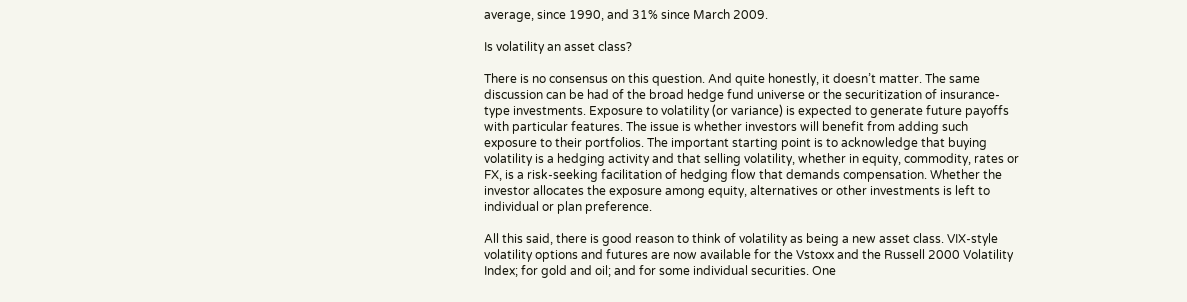average, since 1990, and 31% since March 2009.

Is volatility an asset class?

There is no consensus on this question. And quite honestly, it doesn’t matter. The same discussion can be had of the broad hedge fund universe or the securitization of insurance-type investments. Exposure to volatility (or variance) is expected to generate future payoffs with particular features. The issue is whether investors will benefit from adding such exposure to their portfolios. The important starting point is to acknowledge that buying volatility is a hedging activity and that selling volatility, whether in equity, commodity, rates or FX, is a risk-seeking facilitation of hedging flow that demands compensation. Whether the investor allocates the exposure among equity, alternatives or other investments is left to individual or plan preference.

All this said, there is good reason to think of volatility as being a new asset class. VIX-style volatility options and futures are now available for the Vstoxx and the Russell 2000 Volatility Index; for gold and oil; and for some individual securities. One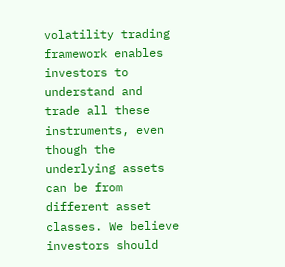volatility trading framework enables investors to understand and trade all these instruments, even though the underlying assets can be from different asset classes. We believe investors should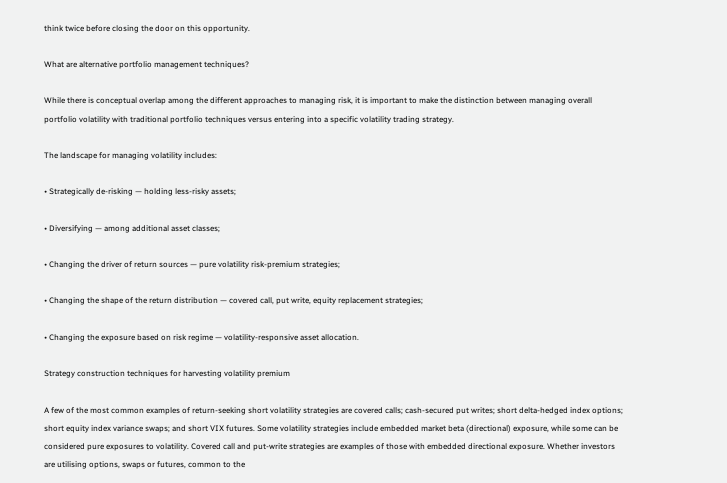think twice before closing the door on this opportunity.

What are alternative portfolio management techniques?

While there is conceptual overlap among the different approaches to managing risk, it is important to make the distinction between managing overall portfolio volatility with traditional portfolio techniques versus entering into a specific volatility trading strategy.

The landscape for managing volatility includes:

• Strategically de-risking — holding less-risky assets;

• Diversifying — among additional asset classes;

• Changing the driver of return sources — pure volatility risk-premium strategies;

• Changing the shape of the return distribution — covered call, put write, equity replacement strategies;

• Changing the exposure based on risk regime — volatility-responsive asset allocation.

Strategy construction techniques for harvesting volatility premium

A few of the most common examples of return-seeking short volatility strategies are covered calls; cash-secured put writes; short delta-hedged index options; short equity index variance swaps; and short VIX futures. Some volatility strategies include embedded market beta (directional) exposure, while some can be considered pure exposures to volatility. Covered call and put-write strategies are examples of those with embedded directional exposure. Whether investors are utilising options, swaps or futures, common to the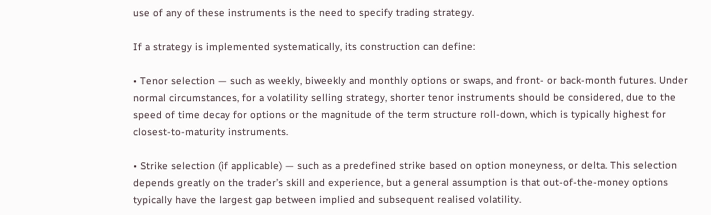use of any of these instruments is the need to specify trading strategy.

If a strategy is implemented systematically, its construction can define:

• Tenor selection — such as weekly, biweekly and monthly options or swaps, and front- or back-month futures. Under normal circumstances, for a volatility selling strategy, shorter tenor instruments should be considered, due to the speed of time decay for options or the magnitude of the term structure roll-down, which is typically highest for closest-to-maturity instruments.

• Strike selection (if applicable) — such as a predefined strike based on option moneyness, or delta. This selection depends greatly on the trader’s skill and experience, but a general assumption is that out-of-the-money options typically have the largest gap between implied and subsequent realised volatility.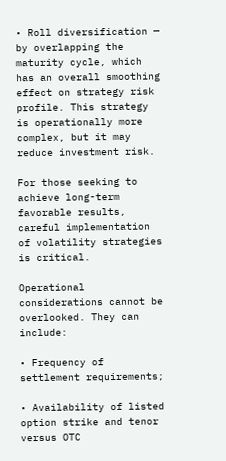• Roll diversification — by overlapping the maturity cycle, which has an overall smoothing effect on strategy risk profile. This strategy is operationally more complex, but it may reduce investment risk.

For those seeking to achieve long-term favorable results, careful implementation of volatility strategies is critical.

Operational considerations cannot be overlooked. They can include:

• Frequency of settlement requirements;

• Availability of listed option strike and tenor versus OTC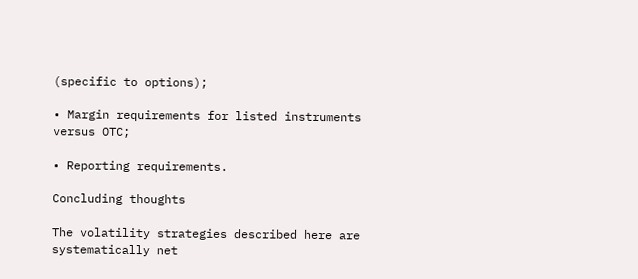(specific to options);

• Margin requirements for listed instruments versus OTC;

• Reporting requirements.

Concluding thoughts

The volatility strategies described here are systematically net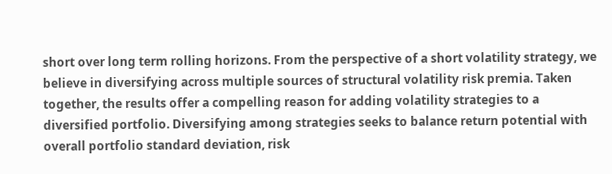short over long term rolling horizons. From the perspective of a short volatility strategy, we believe in diversifying across multiple sources of structural volatility risk premia. Taken together, the results offer a compelling reason for adding volatility strategies to a diversified portfolio. Diversifying among strategies seeks to balance return potential with overall portfolio standard deviation, risk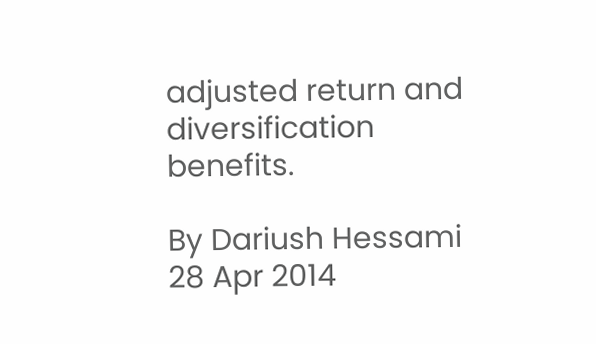adjusted return and diversification benefits.

By Dariush Hessami
28 Apr 2014